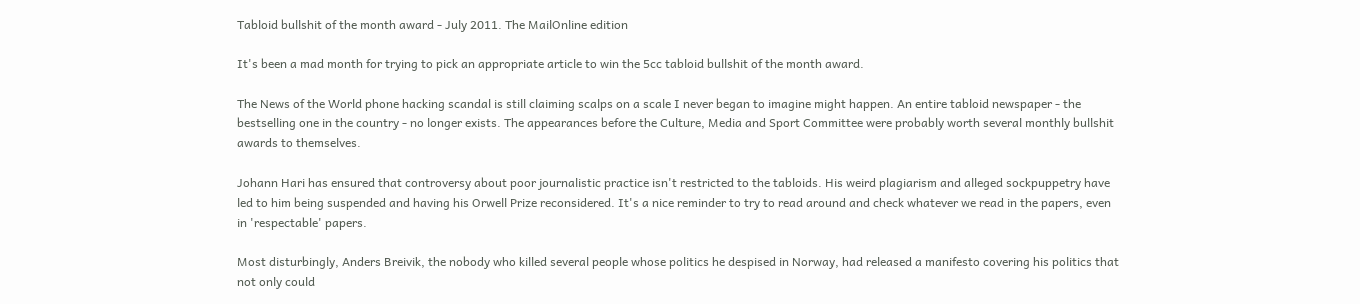Tabloid bullshit of the month award - July 2011. The MailOnline edition

It's been a mad month for trying to pick an appropriate article to win the 5cc tabloid bullshit of the month award.

The News of the World phone hacking scandal is still claiming scalps on a scale I never began to imagine might happen. An entire tabloid newspaper - the bestselling one in the country - no longer exists. The appearances before the Culture, Media and Sport Committee were probably worth several monthly bullshit awards to themselves.

Johann Hari has ensured that controversy about poor journalistic practice isn't restricted to the tabloids. His weird plagiarism and alleged sockpuppetry have led to him being suspended and having his Orwell Prize reconsidered. It's a nice reminder to try to read around and check whatever we read in the papers, even in 'respectable' papers.

Most disturbingly, Anders Breivik, the nobody who killed several people whose politics he despised in Norway, had released a manifesto covering his politics that not only could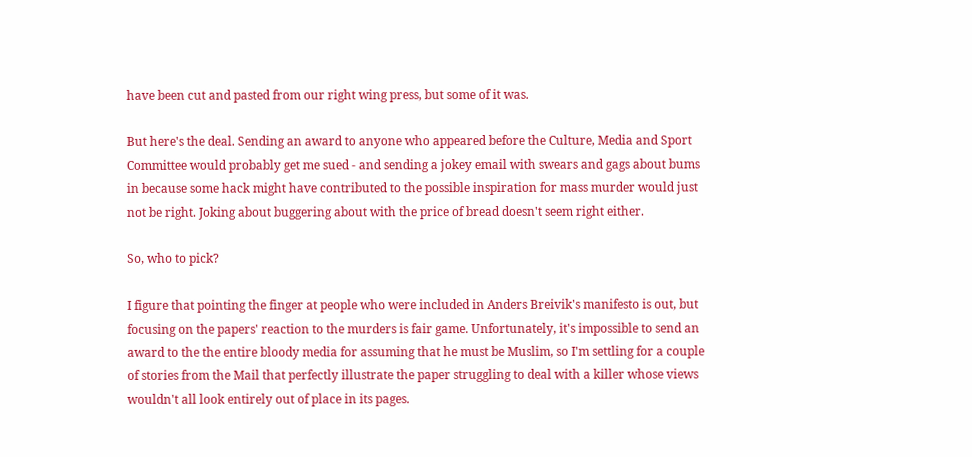have been cut and pasted from our right wing press, but some of it was.

But here's the deal. Sending an award to anyone who appeared before the Culture, Media and Sport Committee would probably get me sued - and sending a jokey email with swears and gags about bums in because some hack might have contributed to the possible inspiration for mass murder would just not be right. Joking about buggering about with the price of bread doesn't seem right either.

So, who to pick?

I figure that pointing the finger at people who were included in Anders Breivik's manifesto is out, but focusing on the papers' reaction to the murders is fair game. Unfortunately, it's impossible to send an award to the the entire bloody media for assuming that he must be Muslim, so I'm settling for a couple of stories from the Mail that perfectly illustrate the paper struggling to deal with a killer whose views wouldn't all look entirely out of place in its pages.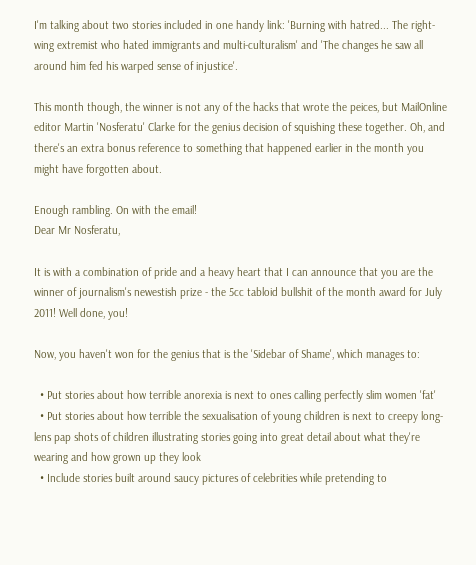I'm talking about two stories included in one handy link: 'Burning with hatred... The right-wing extremist who hated immigrants and multi-culturalism' and 'The changes he saw all around him fed his warped sense of injustice'.

This month though, the winner is not any of the hacks that wrote the peices, but MailOnline editor Martin 'Nosferatu' Clarke for the genius decision of squishing these together. Oh, and there's an extra bonus reference to something that happened earlier in the month you might have forgotten about.

Enough rambling. On with the email!
Dear Mr Nosferatu,

It is with a combination of pride and a heavy heart that I can announce that you are the winner of journalism's newestish prize - the 5cc tabloid bullshit of the month award for July 2011! Well done, you!

Now, you haven't won for the genius that is the 'Sidebar of Shame', which manages to:

  • Put stories about how terrible anorexia is next to ones calling perfectly slim women 'fat'
  • Put stories about how terrible the sexualisation of young children is next to creepy long-lens pap shots of children illustrating stories going into great detail about what they're wearing and how grown up they look
  • Include stories built around saucy pictures of celebrities while pretending to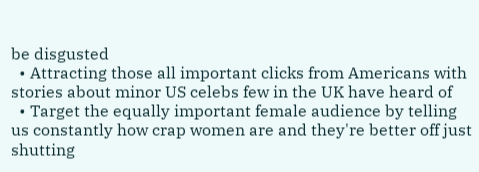be disgusted
  • Attracting those all important clicks from Americans with stories about minor US celebs few in the UK have heard of
  • Target the equally important female audience by telling us constantly how crap women are and they're better off just shutting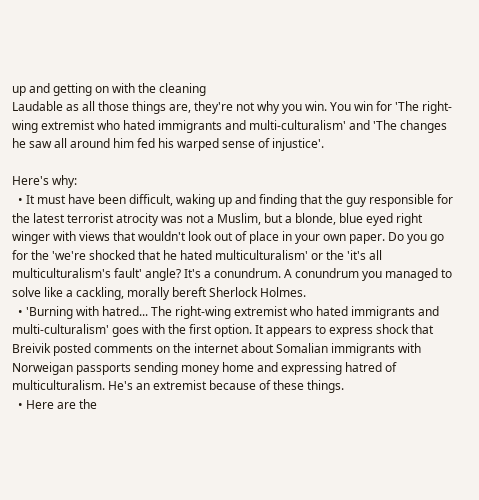up and getting on with the cleaning
Laudable as all those things are, they're not why you win. You win for 'The right-wing extremist who hated immigrants and multi-culturalism' and 'The changes he saw all around him fed his warped sense of injustice'.

Here's why:
  • It must have been difficult, waking up and finding that the guy responsible for the latest terrorist atrocity was not a Muslim, but a blonde, blue eyed right winger with views that wouldn't look out of place in your own paper. Do you go for the 'we're shocked that he hated multiculturalism' or the 'it's all multiculturalism's fault' angle? It's a conundrum. A conundrum you managed to solve like a cackling, morally bereft Sherlock Holmes.
  • 'Burning with hatred... The right-wing extremist who hated immigrants and multi-culturalism' goes with the first option. It appears to express shock that Breivik posted comments on the internet about Somalian immigrants with Norweigan passports sending money home and expressing hatred of multiculturalism. He's an extremist because of these things.
  • Here are the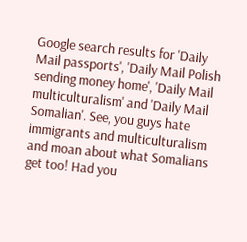Google search results for 'Daily Mail passports', 'Daily Mail Polish sending money home', 'Daily Mail multiculturalism' and 'Daily Mail Somalian'. See, you guys hate immigrants and multiculturalism and moan about what Somalians get too! Had you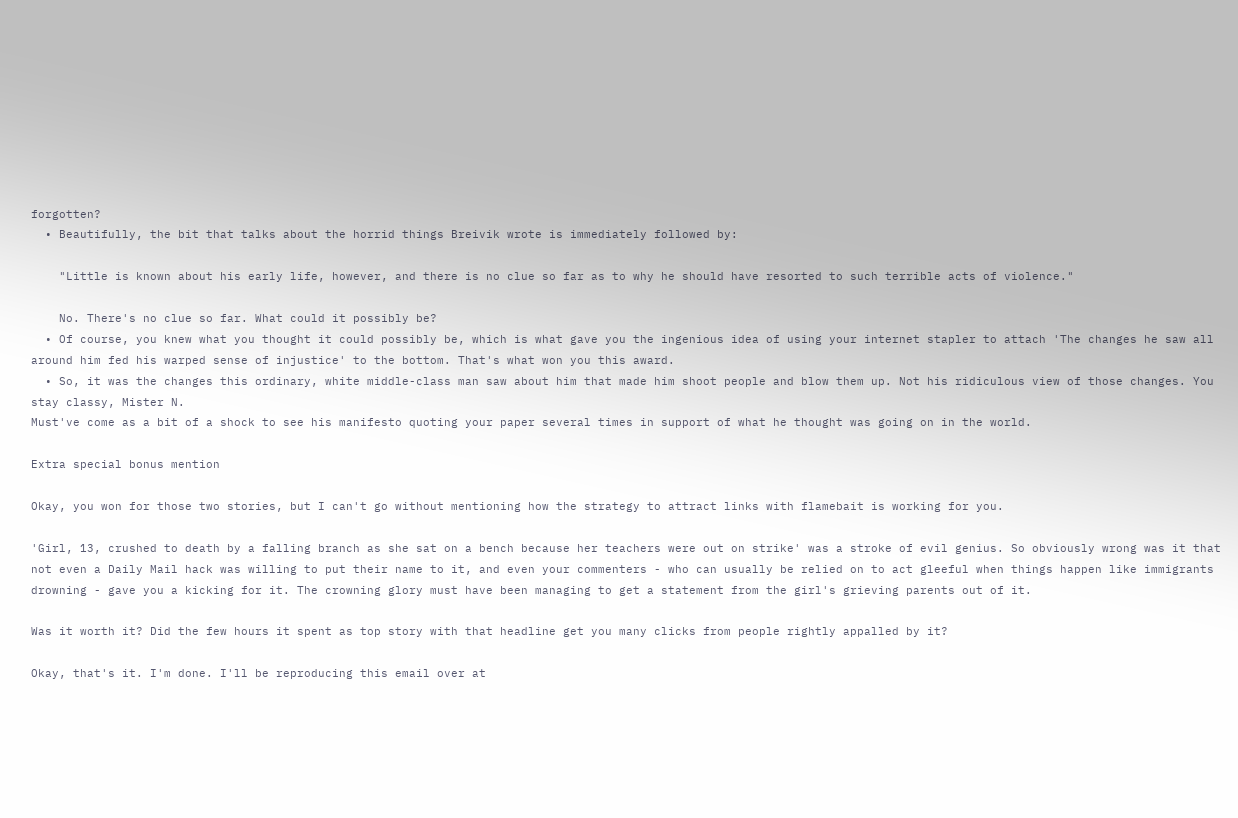forgotten?
  • Beautifully, the bit that talks about the horrid things Breivik wrote is immediately followed by:

    "Little is known about his early life, however, and there is no clue so far as to why he should have resorted to such terrible acts of violence."

    No. There's no clue so far. What could it possibly be?
  • Of course, you knew what you thought it could possibly be, which is what gave you the ingenious idea of using your internet stapler to attach 'The changes he saw all around him fed his warped sense of injustice' to the bottom. That's what won you this award.
  • So, it was the changes this ordinary, white middle-class man saw about him that made him shoot people and blow them up. Not his ridiculous view of those changes. You stay classy, Mister N.
Must've come as a bit of a shock to see his manifesto quoting your paper several times in support of what he thought was going on in the world.

Extra special bonus mention

Okay, you won for those two stories, but I can't go without mentioning how the strategy to attract links with flamebait is working for you.

'Girl, 13, crushed to death by a falling branch as she sat on a bench because her teachers were out on strike' was a stroke of evil genius. So obviously wrong was it that not even a Daily Mail hack was willing to put their name to it, and even your commenters - who can usually be relied on to act gleeful when things happen like immigrants drowning - gave you a kicking for it. The crowning glory must have been managing to get a statement from the girl's grieving parents out of it.

Was it worth it? Did the few hours it spent as top story with that headline get you many clicks from people rightly appalled by it?

Okay, that's it. I'm done. I'll be reproducing this email over at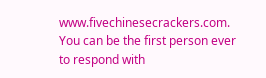www.fivechinesecrackers.com. You can be the first person ever to respond with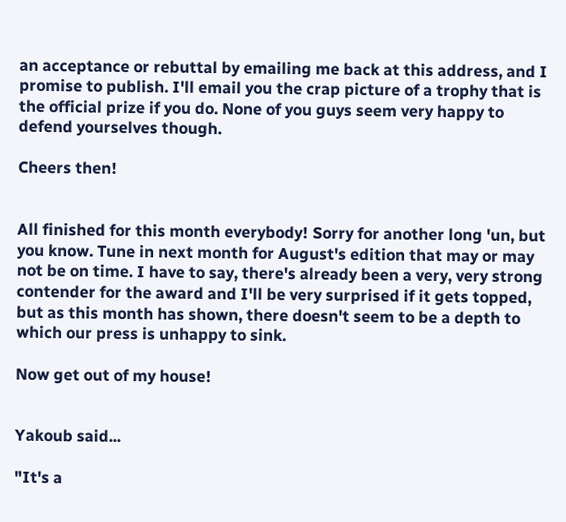an acceptance or rebuttal by emailing me back at this address, and I promise to publish. I'll email you the crap picture of a trophy that is the official prize if you do. None of you guys seem very happy to defend yourselves though.

Cheers then!


All finished for this month everybody! Sorry for another long 'un, but you know. Tune in next month for August's edition that may or may not be on time. I have to say, there's already been a very, very strong contender for the award and I'll be very surprised if it gets topped, but as this month has shown, there doesn't seem to be a depth to which our press is unhappy to sink.

Now get out of my house!


Yakoub said...

"It's a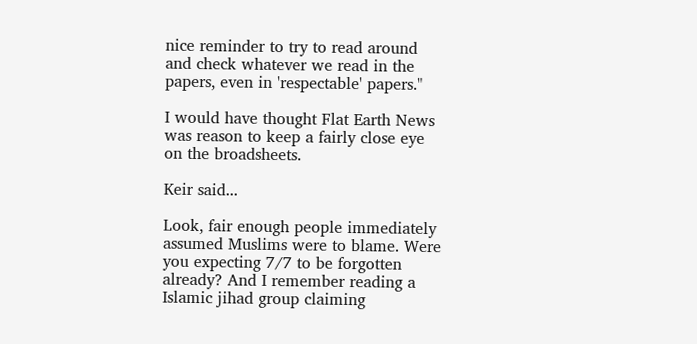nice reminder to try to read around and check whatever we read in the papers, even in 'respectable' papers."

I would have thought Flat Earth News was reason to keep a fairly close eye on the broadsheets.

Keir said...

Look, fair enough people immediately assumed Muslims were to blame. Were you expecting 7/7 to be forgotten already? And I remember reading a Islamic jihad group claiming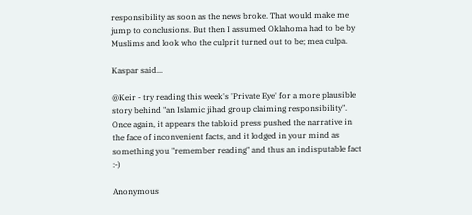responsibility as soon as the news broke. That would make me jump to conclusions. But then I assumed Oklahoma had to be by Muslims and look who the culprit turned out to be; mea culpa.

Kaspar said...

@Keir - try reading this week's 'Private Eye' for a more plausible story behind "an Islamic jihad group claiming responsibility". Once again, it appears the tabloid press pushed the narrative in the face of inconvenient facts, and it lodged in your mind as something you "remember reading" and thus an indisputable fact :-)

Anonymous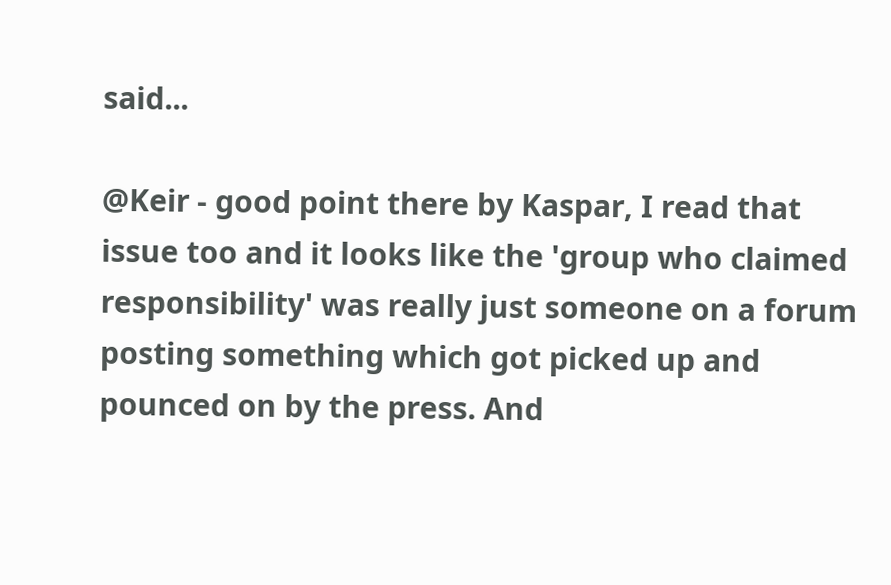said...

@Keir - good point there by Kaspar, I read that issue too and it looks like the 'group who claimed responsibility' was really just someone on a forum posting something which got picked up and pounced on by the press. And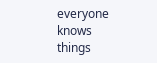everyone knows things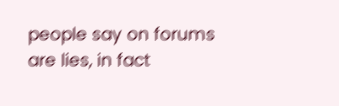people say on forums are lies, in fact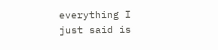everything I just said is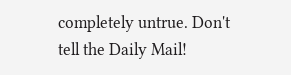completely untrue. Don't tell the Daily Mail!